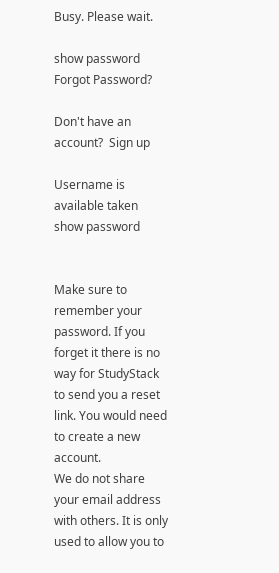Busy. Please wait.

show password
Forgot Password?

Don't have an account?  Sign up

Username is available taken
show password


Make sure to remember your password. If you forget it there is no way for StudyStack to send you a reset link. You would need to create a new account.
We do not share your email address with others. It is only used to allow you to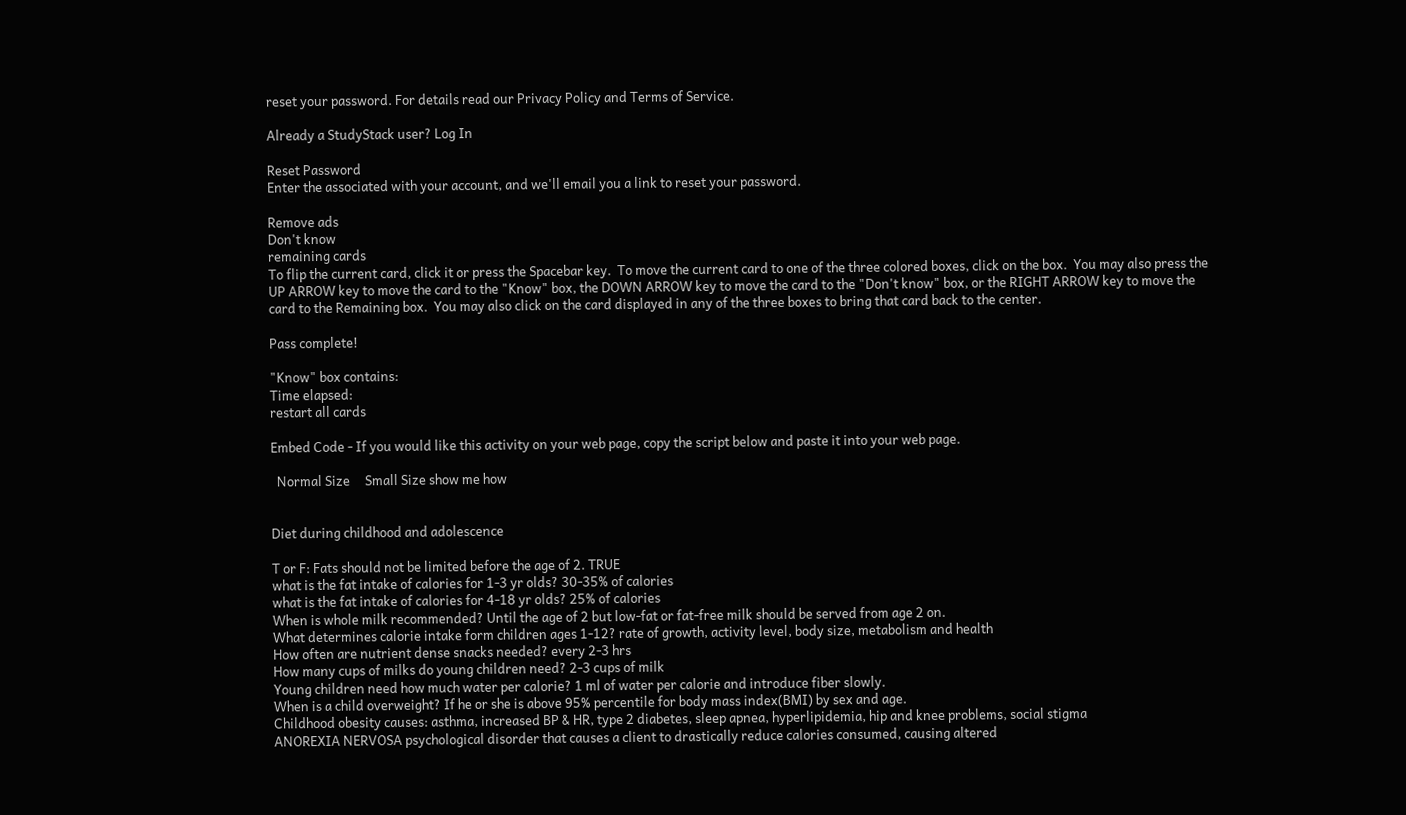reset your password. For details read our Privacy Policy and Terms of Service.

Already a StudyStack user? Log In

Reset Password
Enter the associated with your account, and we'll email you a link to reset your password.

Remove ads
Don't know
remaining cards
To flip the current card, click it or press the Spacebar key.  To move the current card to one of the three colored boxes, click on the box.  You may also press the UP ARROW key to move the card to the "Know" box, the DOWN ARROW key to move the card to the "Don't know" box, or the RIGHT ARROW key to move the card to the Remaining box.  You may also click on the card displayed in any of the three boxes to bring that card back to the center.

Pass complete!

"Know" box contains:
Time elapsed:
restart all cards

Embed Code - If you would like this activity on your web page, copy the script below and paste it into your web page.

  Normal Size     Small Size show me how


Diet during childhood and adolescence

T or F: Fats should not be limited before the age of 2. TRUE
what is the fat intake of calories for 1-3 yr olds? 30-35% of calories
what is the fat intake of calories for 4-18 yr olds? 25% of calories
When is whole milk recommended? Until the age of 2 but low-fat or fat-free milk should be served from age 2 on.
What determines calorie intake form children ages 1-12? rate of growth, activity level, body size, metabolism and health
How often are nutrient dense snacks needed? every 2-3 hrs
How many cups of milks do young children need? 2-3 cups of milk
Young children need how much water per calorie? 1 ml of water per calorie and introduce fiber slowly.
When is a child overweight? If he or she is above 95% percentile for body mass index(BMI) by sex and age.
Childhood obesity causes: asthma, increased BP & HR, type 2 diabetes, sleep apnea, hyperlipidemia, hip and knee problems, social stigma
ANOREXIA NERVOSA psychological disorder that causes a client to drastically reduce calories consumed, causing altered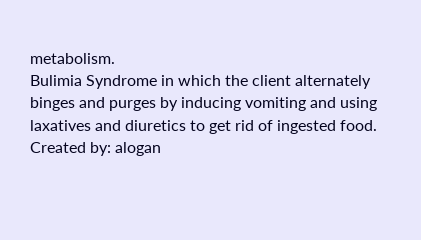metabolism.
Bulimia Syndrome in which the client alternately binges and purges by inducing vomiting and using laxatives and diuretics to get rid of ingested food.
Created by: alogan